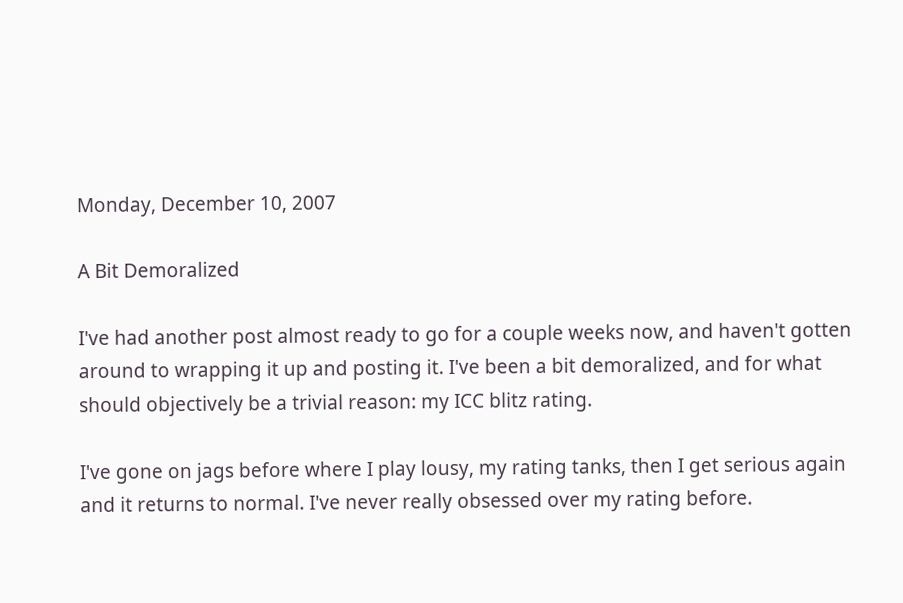Monday, December 10, 2007

A Bit Demoralized

I've had another post almost ready to go for a couple weeks now, and haven't gotten around to wrapping it up and posting it. I've been a bit demoralized, and for what should objectively be a trivial reason: my ICC blitz rating.

I've gone on jags before where I play lousy, my rating tanks, then I get serious again and it returns to normal. I've never really obsessed over my rating before.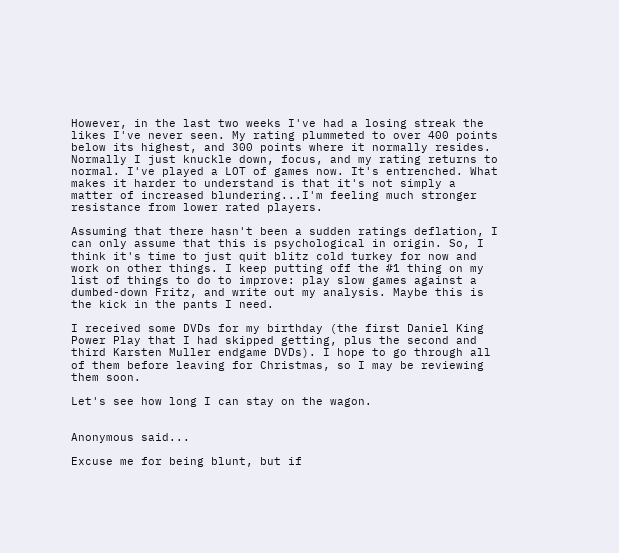However, in the last two weeks I've had a losing streak the likes I've never seen. My rating plummeted to over 400 points below its highest, and 300 points where it normally resides. Normally I just knuckle down, focus, and my rating returns to normal. I've played a LOT of games now. It's entrenched. What makes it harder to understand is that it's not simply a matter of increased blundering...I'm feeling much stronger resistance from lower rated players.

Assuming that there hasn't been a sudden ratings deflation, I can only assume that this is psychological in origin. So, I think it's time to just quit blitz cold turkey for now and work on other things. I keep putting off the #1 thing on my list of things to do to improve: play slow games against a dumbed-down Fritz, and write out my analysis. Maybe this is the kick in the pants I need.

I received some DVDs for my birthday (the first Daniel King Power Play that I had skipped getting, plus the second and third Karsten Muller endgame DVDs). I hope to go through all of them before leaving for Christmas, so I may be reviewing them soon.

Let's see how long I can stay on the wagon.


Anonymous said...

Excuse me for being blunt, but if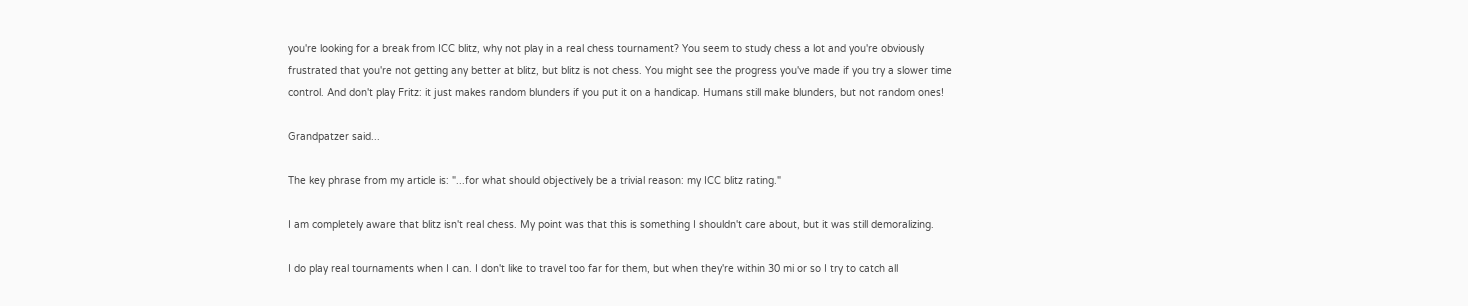you're looking for a break from ICC blitz, why not play in a real chess tournament? You seem to study chess a lot and you're obviously frustrated that you're not getting any better at blitz, but blitz is not chess. You might see the progress you've made if you try a slower time control. And don't play Fritz: it just makes random blunders if you put it on a handicap. Humans still make blunders, but not random ones!

Grandpatzer said...

The key phrase from my article is: "...for what should objectively be a trivial reason: my ICC blitz rating."

I am completely aware that blitz isn't real chess. My point was that this is something I shouldn't care about, but it was still demoralizing.

I do play real tournaments when I can. I don't like to travel too far for them, but when they're within 30 mi or so I try to catch all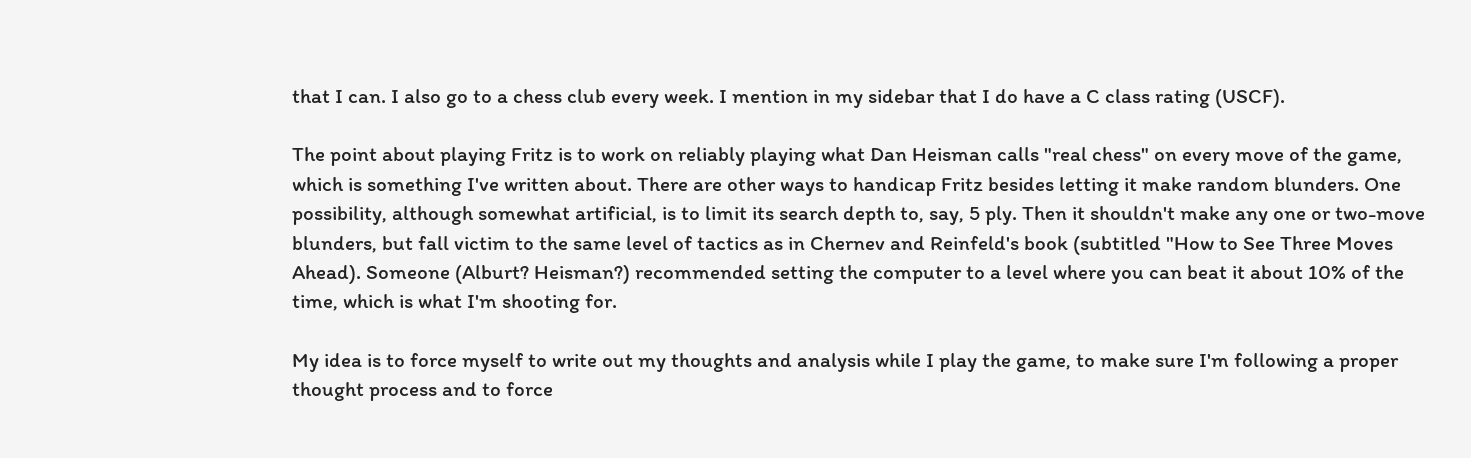that I can. I also go to a chess club every week. I mention in my sidebar that I do have a C class rating (USCF).

The point about playing Fritz is to work on reliably playing what Dan Heisman calls "real chess" on every move of the game, which is something I've written about. There are other ways to handicap Fritz besides letting it make random blunders. One possibility, although somewhat artificial, is to limit its search depth to, say, 5 ply. Then it shouldn't make any one or two-move blunders, but fall victim to the same level of tactics as in Chernev and Reinfeld's book (subtitled "How to See Three Moves Ahead). Someone (Alburt? Heisman?) recommended setting the computer to a level where you can beat it about 10% of the time, which is what I'm shooting for.

My idea is to force myself to write out my thoughts and analysis while I play the game, to make sure I'm following a proper thought process and to force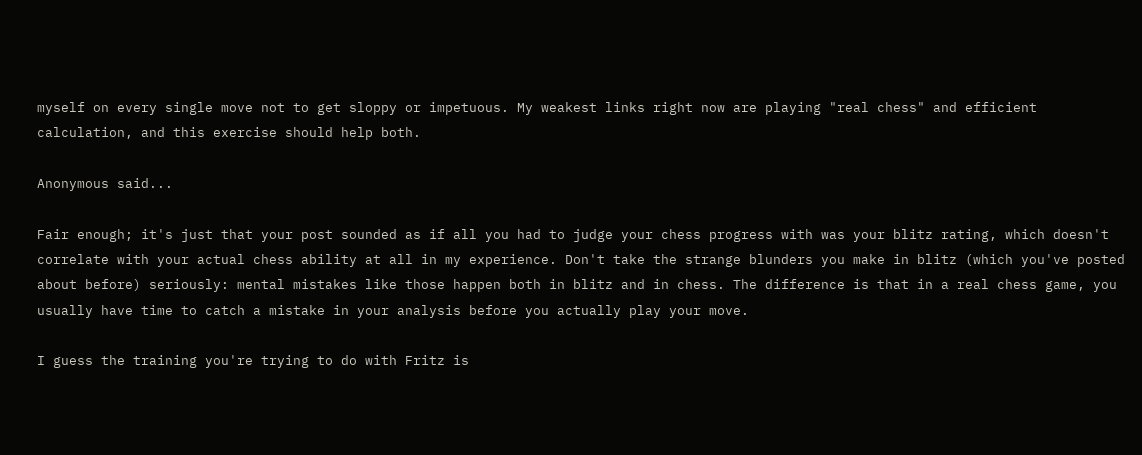myself on every single move not to get sloppy or impetuous. My weakest links right now are playing "real chess" and efficient calculation, and this exercise should help both.

Anonymous said...

Fair enough; it's just that your post sounded as if all you had to judge your chess progress with was your blitz rating, which doesn't correlate with your actual chess ability at all in my experience. Don't take the strange blunders you make in blitz (which you've posted about before) seriously: mental mistakes like those happen both in blitz and in chess. The difference is that in a real chess game, you usually have time to catch a mistake in your analysis before you actually play your move.

I guess the training you're trying to do with Fritz is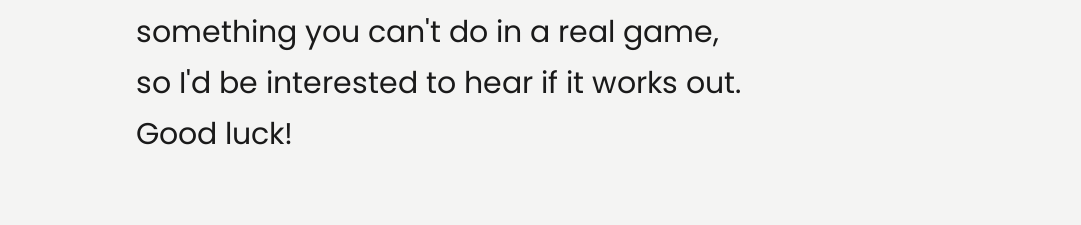something you can't do in a real game, so I'd be interested to hear if it works out. Good luck!